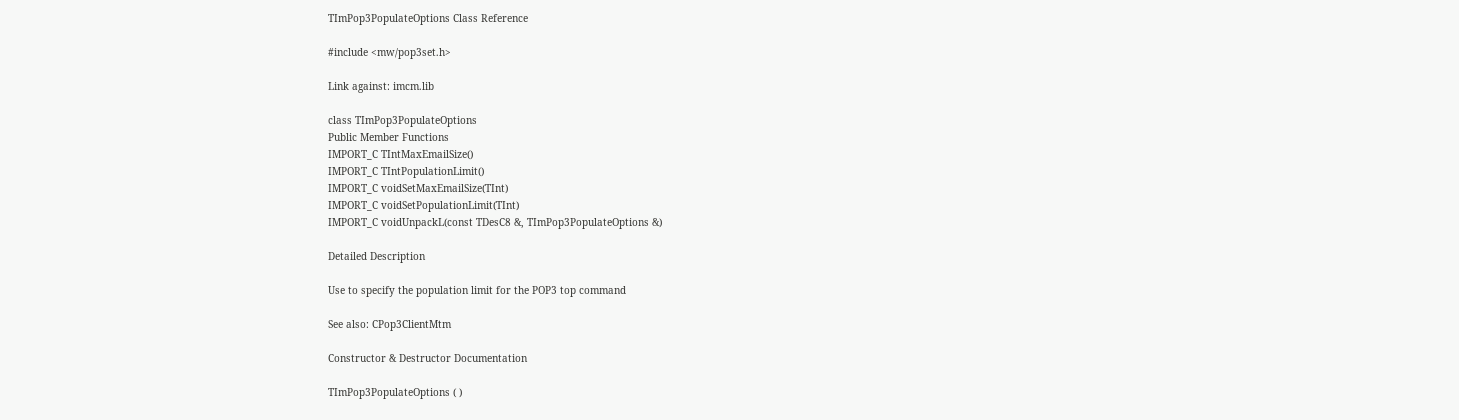TImPop3PopulateOptions Class Reference

#include <mw/pop3set.h>

Link against: imcm.lib

class TImPop3PopulateOptions
Public Member Functions
IMPORT_C TIntMaxEmailSize()
IMPORT_C TIntPopulationLimit()
IMPORT_C voidSetMaxEmailSize(TInt)
IMPORT_C voidSetPopulationLimit(TInt)
IMPORT_C voidUnpackL(const TDesC8 &, TImPop3PopulateOptions &)

Detailed Description

Use to specify the population limit for the POP3 top command

See also: CPop3ClientMtm

Constructor & Destructor Documentation

TImPop3PopulateOptions ( )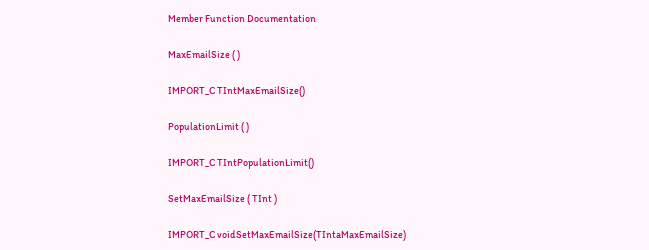Member Function Documentation

MaxEmailSize ( )

IMPORT_C TIntMaxEmailSize()

PopulationLimit ( )

IMPORT_C TIntPopulationLimit()

SetMaxEmailSize ( TInt )

IMPORT_C voidSetMaxEmailSize(TIntaMaxEmailSize)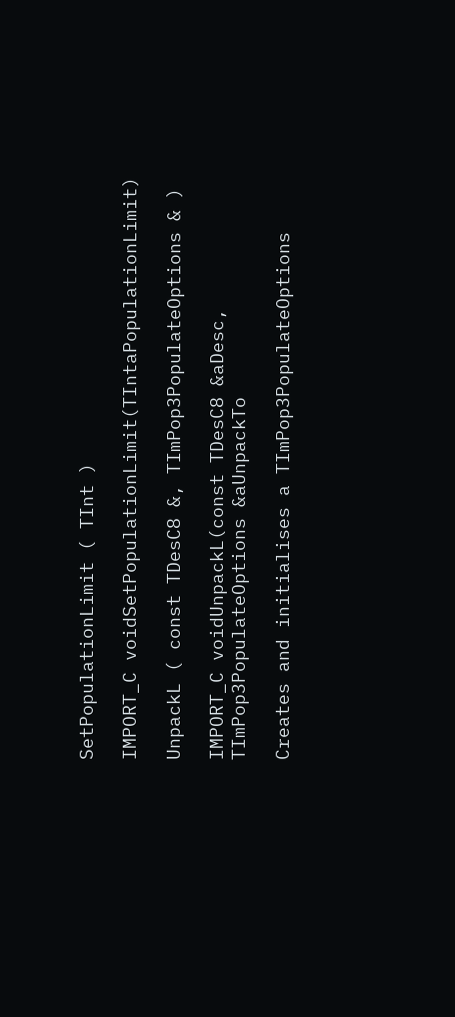SetPopulationLimit ( TInt )

IMPORT_C voidSetPopulationLimit(TIntaPopulationLimit)

UnpackL ( const TDesC8 &, TImPop3PopulateOptions & )

IMPORT_C voidUnpackL(const TDesC8 &aDesc,
TImPop3PopulateOptions &aUnpackTo

Creates and initialises a TImPop3PopulateOptions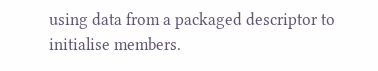using data from a packaged descriptor to initialise members.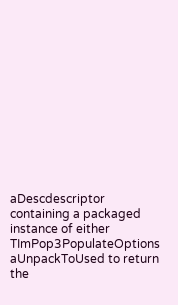aDescdescriptor containing a packaged instance of either TImPop3PopulateOptions
aUnpackToUsed to return the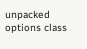unpacked options class